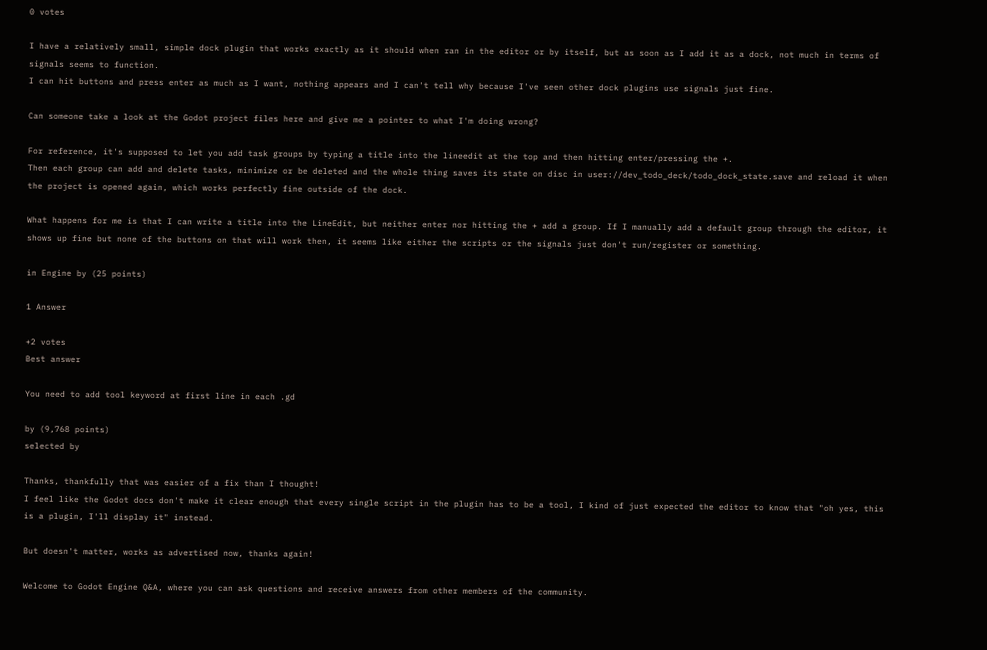0 votes

I have a relatively small, simple dock plugin that works exactly as it should when ran in the editor or by itself, but as soon as I add it as a dock, not much in terms of signals seems to function.
I can hit buttons and press enter as much as I want, nothing appears and I can't tell why because I've seen other dock plugins use signals just fine.

Can someone take a look at the Godot project files here and give me a pointer to what I'm doing wrong?

For reference, it's supposed to let you add task groups by typing a title into the lineedit at the top and then hitting enter/pressing the +.
Then each group can add and delete tasks, minimize or be deleted and the whole thing saves its state on disc in user://dev_todo_deck/todo_dock_state.save and reload it when the project is opened again, which works perfectly fine outside of the dock.

What happens for me is that I can write a title into the LineEdit, but neither enter nor hitting the + add a group. If I manually add a default group through the editor, it shows up fine but none of the buttons on that will work then, it seems like either the scripts or the signals just don't run/register or something.

in Engine by (25 points)

1 Answer

+2 votes
Best answer

You need to add tool keyword at first line in each .gd

by (9,768 points)
selected by

Thanks, thankfully that was easier of a fix than I thought!
I feel like the Godot docs don't make it clear enough that every single script in the plugin has to be a tool, I kind of just expected the editor to know that "oh yes, this is a plugin, I'll display it" instead.

But doesn't matter, works as advertised now, thanks again!

Welcome to Godot Engine Q&A, where you can ask questions and receive answers from other members of the community.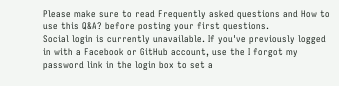Please make sure to read Frequently asked questions and How to use this Q&A? before posting your first questions.
Social login is currently unavailable. If you've previously logged in with a Facebook or GitHub account, use the I forgot my password link in the login box to set a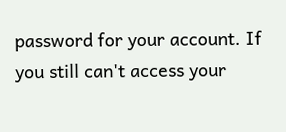password for your account. If you still can't access your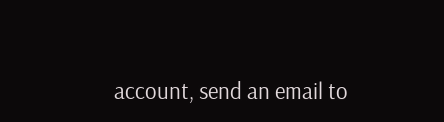account, send an email to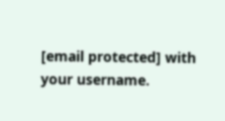[email protected] with your username.